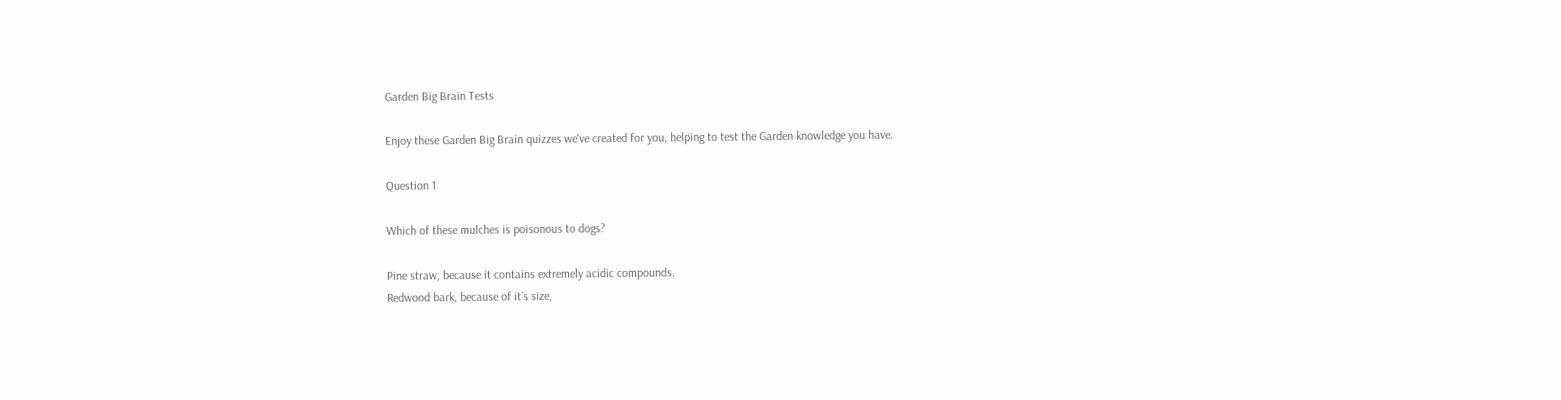Garden Big Brain Tests

Enjoy these Garden Big Brain quizzes we've created for you, helping to test the Garden knowledge you have.

Question 1

Which of these mulches is poisonous to dogs?

Pine straw, because it contains extremely acidic compounds.
Redwood bark, because of it´s size,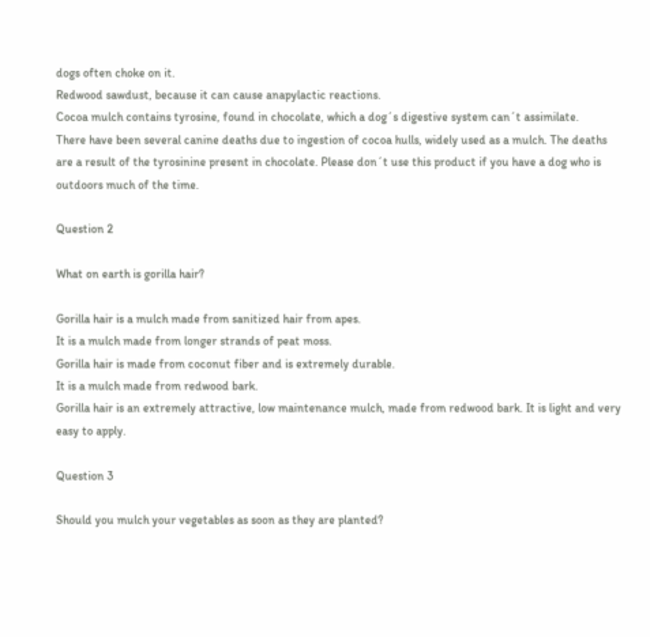dogs often choke on it.
Redwood sawdust, because it can cause anapylactic reactions.
Cocoa mulch contains tyrosine, found in chocolate, which a dog´s digestive system can´t assimilate.
There have been several canine deaths due to ingestion of cocoa hulls, widely used as a mulch. The deaths are a result of the tyrosinine present in chocolate. Please don´t use this product if you have a dog who is outdoors much of the time.

Question 2

What on earth is gorilla hair?

Gorilla hair is a mulch made from sanitized hair from apes.
It is a mulch made from longer strands of peat moss.
Gorilla hair is made from coconut fiber and is extremely durable.
It is a mulch made from redwood bark.
Gorilla hair is an extremely attractive, low maintenance mulch, made from redwood bark. It is light and very easy to apply.

Question 3

Should you mulch your vegetables as soon as they are planted?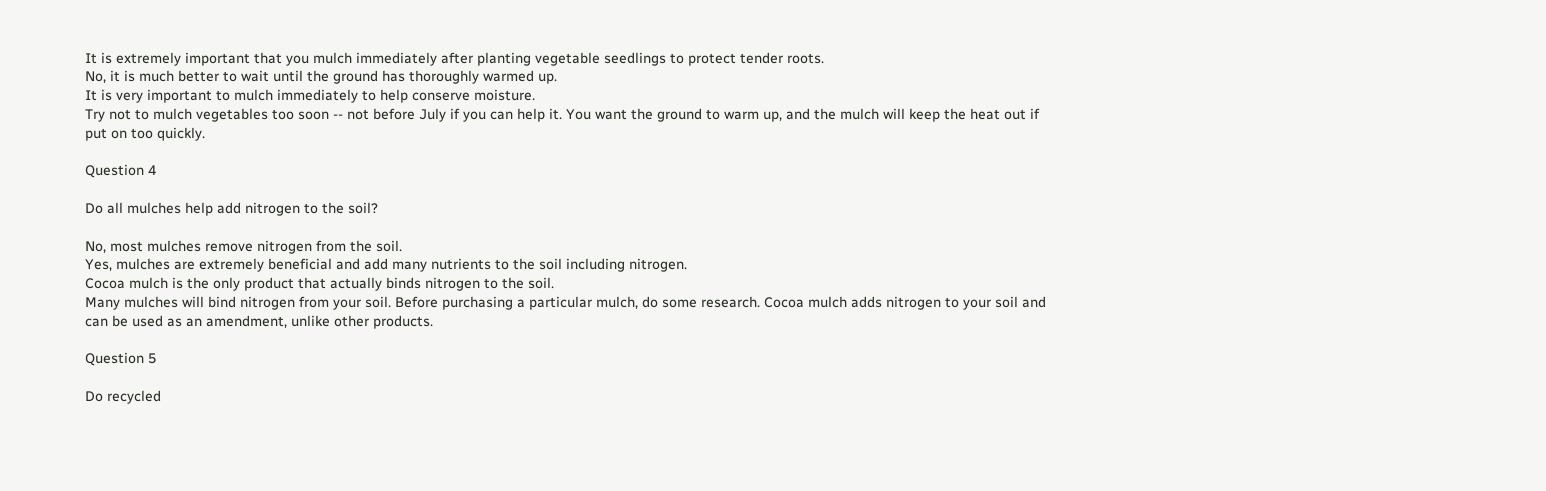It is extremely important that you mulch immediately after planting vegetable seedlings to protect tender roots.
No, it is much better to wait until the ground has thoroughly warmed up.
It is very important to mulch immediately to help conserve moisture.
Try not to mulch vegetables too soon -- not before July if you can help it. You want the ground to warm up, and the mulch will keep the heat out if put on too quickly.

Question 4

Do all mulches help add nitrogen to the soil?

No, most mulches remove nitrogen from the soil.
Yes, mulches are extremely beneficial and add many nutrients to the soil including nitrogen.
Cocoa mulch is the only product that actually binds nitrogen to the soil.
Many mulches will bind nitrogen from your soil. Before purchasing a particular mulch, do some research. Cocoa mulch adds nitrogen to your soil and can be used as an amendment, unlike other products.

Question 5

Do recycled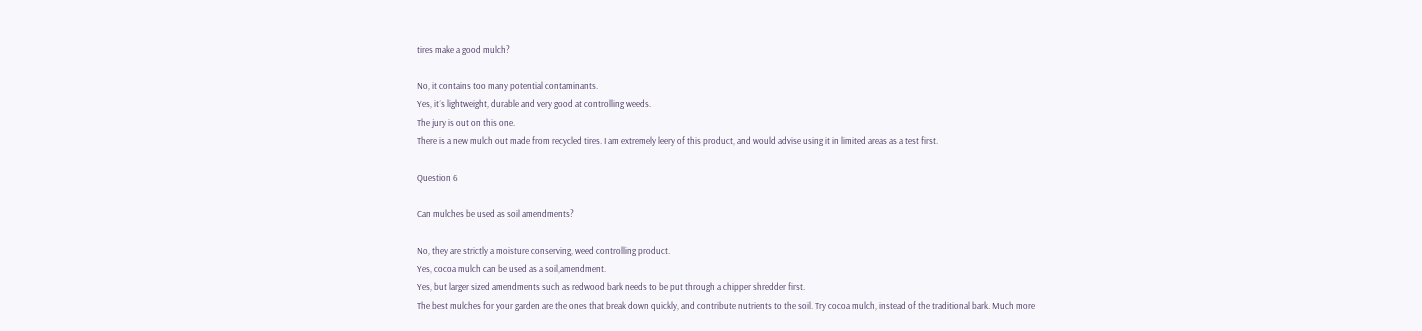tires make a good mulch?

No, it contains too many potential contaminants.
Yes, it´s lightweight, durable and very good at controlling weeds.
The jury is out on this one.
There is a new mulch out made from recycled tires. I am extremely leery of this product, and would advise using it in limited areas as a test first.

Question 6

Can mulches be used as soil amendments?

No, they are strictly a moisture conserving, weed controlling product.
Yes, cocoa mulch can be used as a soil,amendment.
Yes, but larger sized amendments such as redwood bark needs to be put through a chipper shredder first.
The best mulches for your garden are the ones that break down quickly, and contribute nutrients to the soil. Try cocoa mulch, instead of the traditional bark. Much more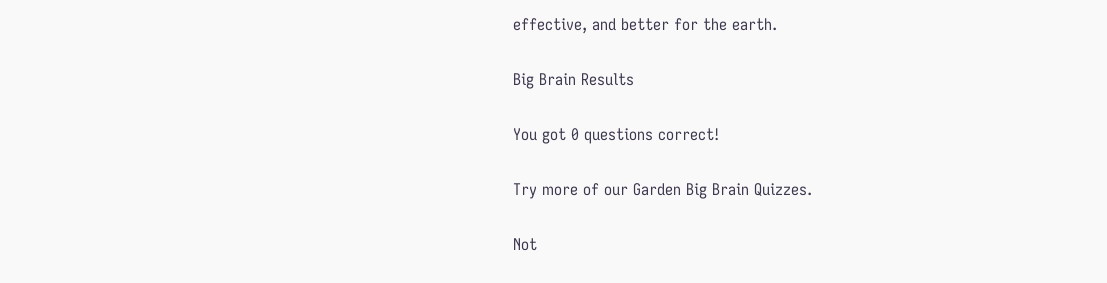effective, and better for the earth.

Big Brain Results

You got 0 questions correct!

Try more of our Garden Big Brain Quizzes.

Not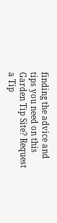finding the advice and tips you need on this Garden Tip Site? Request a Tip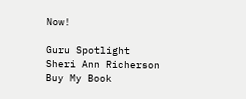Now!

Guru Spotlight
Sheri Ann Richerson
Buy My Book